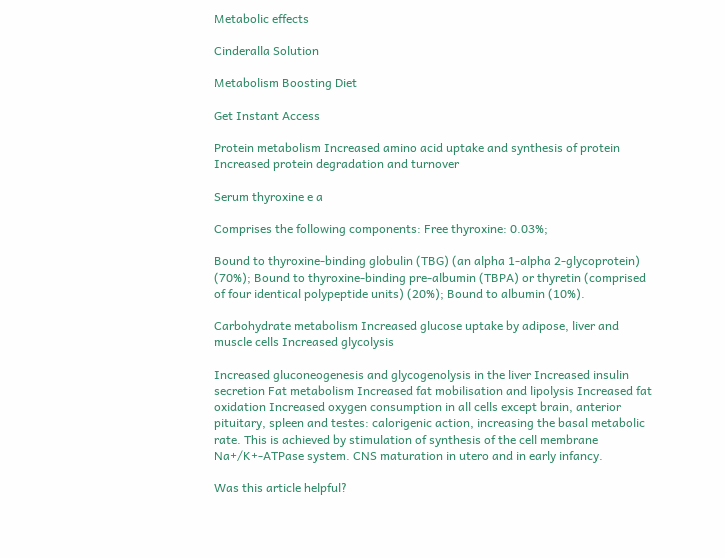Metabolic effects

Cinderalla Solution

Metabolism Boosting Diet

Get Instant Access

Protein metabolism Increased amino acid uptake and synthesis of protein Increased protein degradation and turnover

Serum thyroxine e a

Comprises the following components: Free thyroxine: 0.03%;

Bound to thyroxine-binding globulin (TBG) (an alpha 1-alpha 2-glycoprotein) (70%); Bound to thyroxine-binding pre-albumin (TBPA) or thyretin (comprised of four identical polypeptide units) (20%); Bound to albumin (10%).

Carbohydrate metabolism Increased glucose uptake by adipose, liver and muscle cells Increased glycolysis

Increased gluconeogenesis and glycogenolysis in the liver Increased insulin secretion Fat metabolism Increased fat mobilisation and lipolysis Increased fat oxidation Increased oxygen consumption in all cells except brain, anterior pituitary, spleen and testes: calorigenic action, increasing the basal metabolic rate. This is achieved by stimulation of synthesis of the cell membrane Na+/K+-ATPase system. CNS maturation in utero and in early infancy.

Was this article helpful?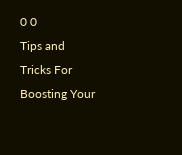0 0
Tips and Tricks For Boosting Your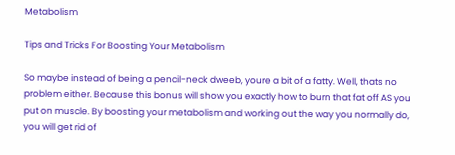Metabolism

Tips and Tricks For Boosting Your Metabolism

So maybe instead of being a pencil-neck dweeb, youre a bit of a fatty. Well, thats no problem either. Because this bonus will show you exactly how to burn that fat off AS you put on muscle. By boosting your metabolism and working out the way you normally do, you will get rid of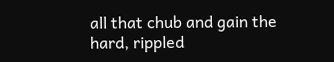all that chub and gain the hard, rippled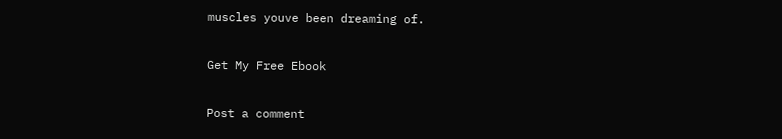muscles youve been dreaming of.

Get My Free Ebook

Post a comment